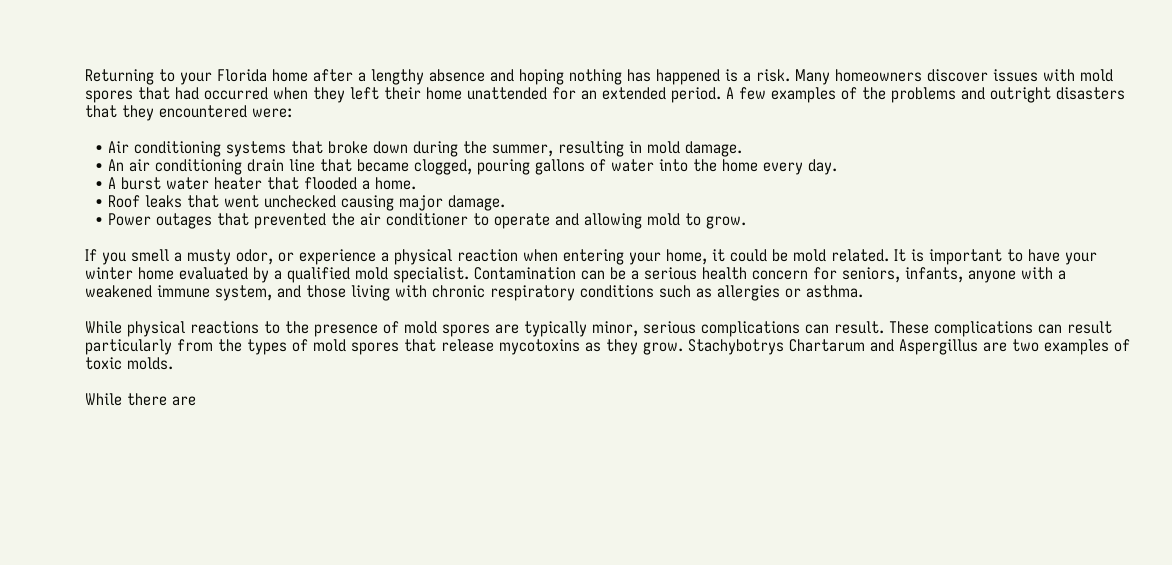Returning to your Florida home after a lengthy absence and hoping nothing has happened is a risk. Many homeowners discover issues with mold spores that had occurred when they left their home unattended for an extended period. A few examples of the problems and outright disasters that they encountered were:

  • Air conditioning systems that broke down during the summer, resulting in mold damage.
  • An air conditioning drain line that became clogged, pouring gallons of water into the home every day.
  • A burst water heater that flooded a home.
  • Roof leaks that went unchecked causing major damage.
  • Power outages that prevented the air conditioner to operate and allowing mold to grow.

If you smell a musty odor, or experience a physical reaction when entering your home, it could be mold related. It is important to have your winter home evaluated by a qualified mold specialist. Contamination can be a serious health concern for seniors, infants, anyone with a weakened immune system, and those living with chronic respiratory conditions such as allergies or asthma.

While physical reactions to the presence of mold spores are typically minor, serious complications can result. These complications can result particularly from the types of mold spores that release mycotoxins as they grow. Stachybotrys Chartarum and Aspergillus are two examples of toxic molds.

While there are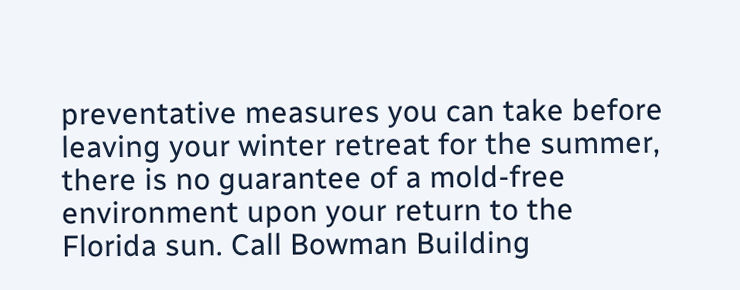preventative measures you can take before leaving your winter retreat for the summer, there is no guarantee of a mold-free environment upon your return to the Florida sun. Call Bowman Building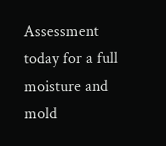Assessment today for a full moisture and mold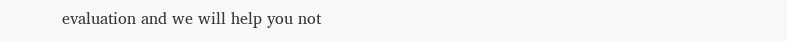evaluation and we will help you not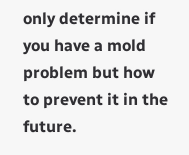only determine if you have a mold problem but how to prevent it in the future.